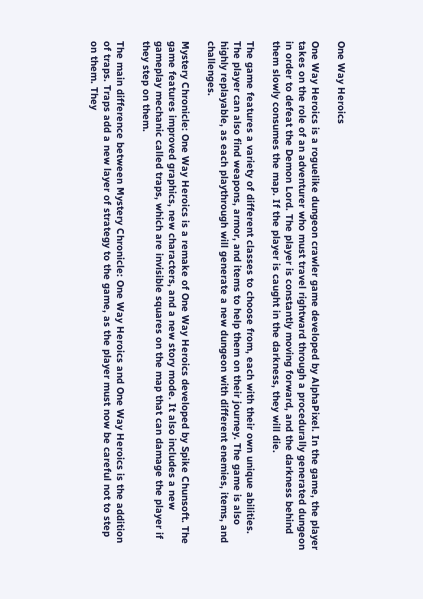One Way Heroics

One Way Heroics is a roguelike dungeon crawler game developed by AlphaPixel. In the game, the player takes on the role of an adventurer who must travel rightward through a procedurally generated dungeon in order to defeat the Demon Lord. The player is constantly moving forward, and the darkness behind them slowly consumes the map. If the player is caught in the darkness, they will die.

The game features a variety of different classes to choose from, each with their own unique abilities. The player can also find weapons, armor, and items to help them on their journey. The game is also highly replayable, as each playthrough will generate a new dungeon with different enemies, items, and challenges.

Mystery Chronicle: One Way Heroics is a remake of One Way Heroics developed by Spike Chunsoft. The game features improved graphics, new characters, and a new story mode. It also includes a new gameplay mechanic called traps, which are invisible squares on the map that can damage the player if they step on them.

The main difference between Mystery Chronicle: One Way Heroics and One Way Heroics is the addition of traps. Traps add a new layer of strategy to the game, as the player must now be careful not to step on them. They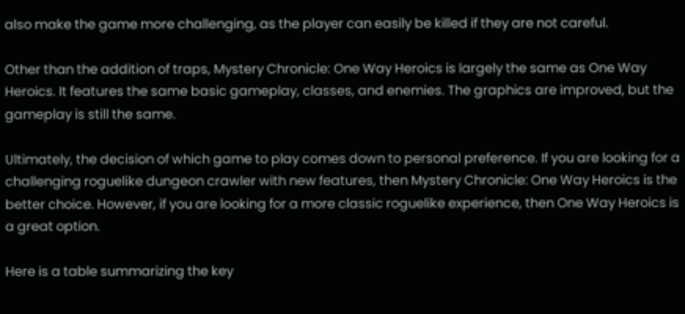also make the game more challenging, as the player can easily be killed if they are not careful.

Other than the addition of traps, Mystery Chronicle: One Way Heroics is largely the same as One Way Heroics. It features the same basic gameplay, classes, and enemies. The graphics are improved, but the gameplay is still the same.

Ultimately, the decision of which game to play comes down to personal preference. If you are looking for a challenging roguelike dungeon crawler with new features, then Mystery Chronicle: One Way Heroics is the better choice. However, if you are looking for a more classic roguelike experience, then One Way Heroics is a great option.

Here is a table summarizing the key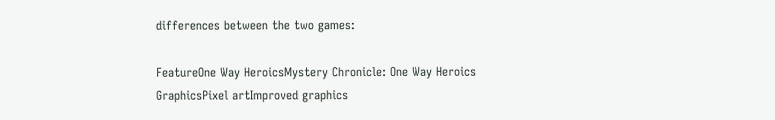differences between the two games:

FeatureOne Way HeroicsMystery Chronicle: One Way Heroics
GraphicsPixel artImproved graphics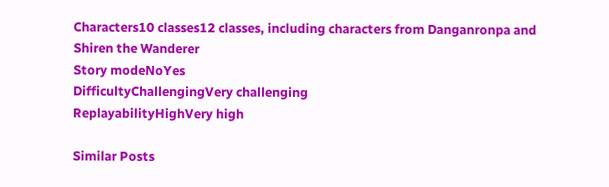Characters10 classes12 classes, including characters from Danganronpa and Shiren the Wanderer
Story modeNoYes
DifficultyChallengingVery challenging
ReplayabilityHighVery high

Similar Posts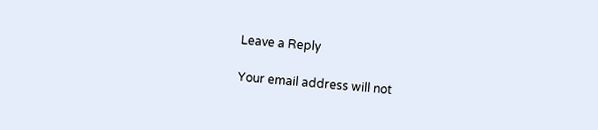Leave a Reply

Your email address will not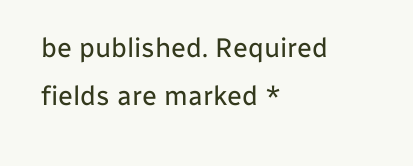be published. Required fields are marked *